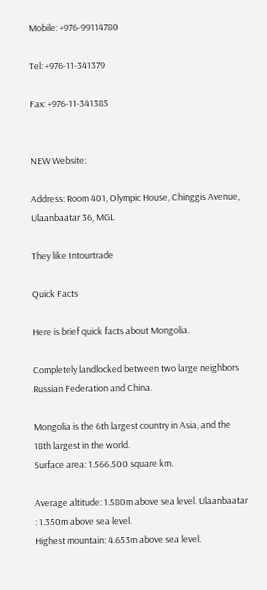Mobile: +976-99114780

Tel: +976-11-341379

Fax: +976-11-341385


NEW Website:

Address: Room 401, Olympic House, Chinggis Avenue, Ulaanbaatar 36, MGL

They like Intourtrade

Quick Facts

Here is brief quick facts about Mongolia.

Completely landlocked between two large neighbors Russian Federation and China.

Mongolia is the 6th largest country in Asia, and the 18th largest in the world.
Surface area: 1.566.500 square km.

Average altitude: 1.580m above sea level. Ulaanbaatar : 1.350m above sea level.
Highest mountain: 4.653m above sea level.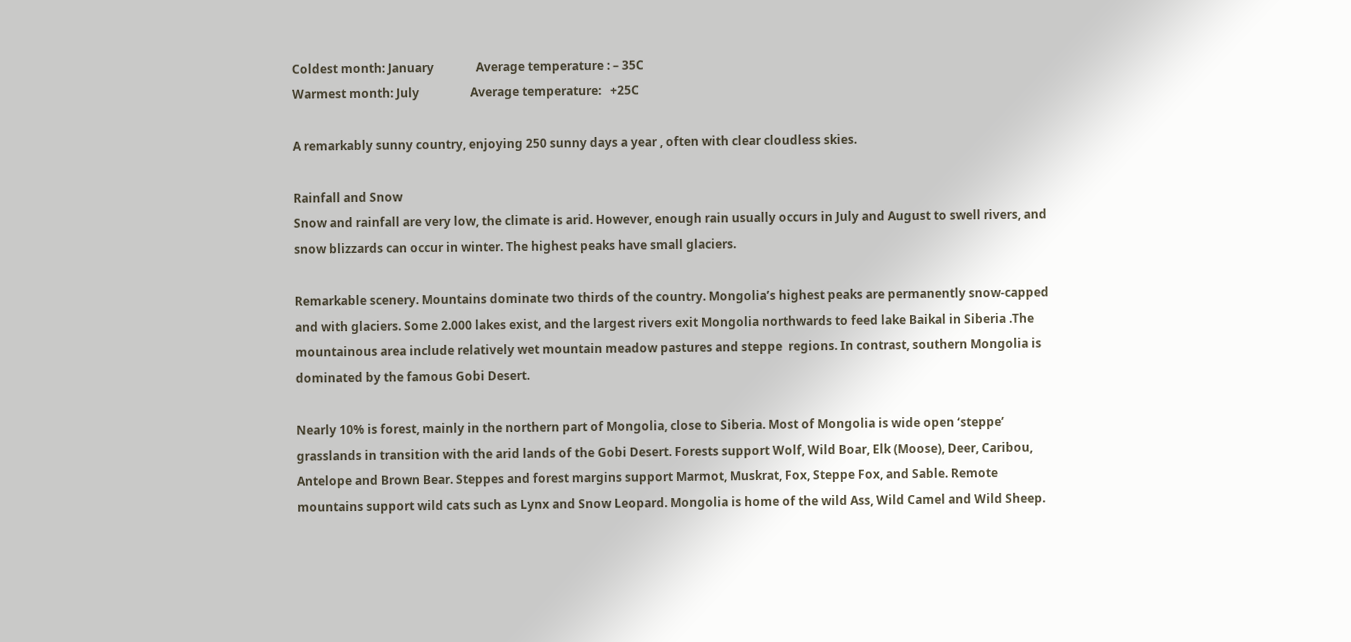Coldest month: January              Average temperature : – 35C
Warmest month: July                 Average temperature:   +25C

A remarkably sunny country, enjoying 250 sunny days a year , often with clear cloudless skies.

Rainfall and Snow
Snow and rainfall are very low, the climate is arid. However, enough rain usually occurs in July and August to swell rivers, and snow blizzards can occur in winter. The highest peaks have small glaciers.

Remarkable scenery. Mountains dominate two thirds of the country. Mongolia’s highest peaks are permanently snow-capped and with glaciers. Some 2.000 lakes exist, and the largest rivers exit Mongolia northwards to feed lake Baikal in Siberia .The mountainous area include relatively wet mountain meadow pastures and steppe  regions. In contrast, southern Mongolia is dominated by the famous Gobi Desert.

Nearly 10% is forest, mainly in the northern part of Mongolia, close to Siberia. Most of Mongolia is wide open ‘steppe’ grasslands in transition with the arid lands of the Gobi Desert. Forests support Wolf, Wild Boar, Elk (Moose), Deer, Caribou, Antelope and Brown Bear. Steppes and forest margins support Marmot, Muskrat, Fox, Steppe Fox, and Sable. Remote mountains support wild cats such as Lynx and Snow Leopard. Mongolia is home of the wild Ass, Wild Camel and Wild Sheep.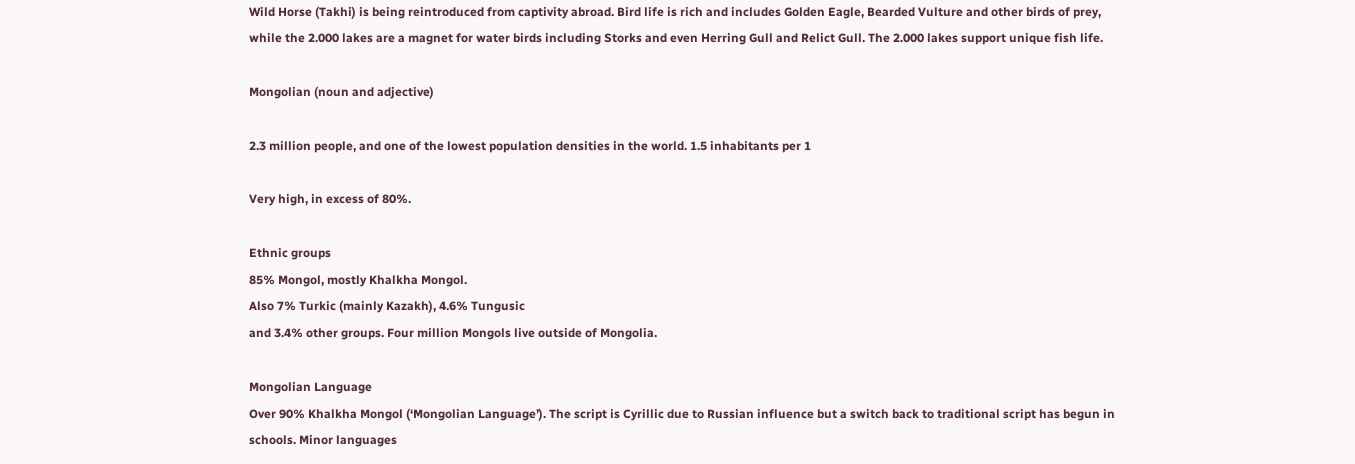Wild Horse (Takhi) is being reintroduced from captivity abroad. Bird life is rich and includes Golden Eagle, Bearded Vulture and other birds of prey, while the 2.000 lakes are a magnet for water birds including Storks and even Herring Gull and Relict Gull. The 2.000 lakes support unique fish life.

Mongolian (noun and adjective)

2.3 million people, and one of the lowest population densities in the world. 1.5 inhabitants per 1

Very high, in excess of 80%.

Ethnic groups
85% Mongol, mostly Khalkha Mongol.
Also 7% Turkic (mainly Kazakh), 4.6% Tungusic
and 3.4% other groups. Four million Mongols live outside of Mongolia.

Mongolian Language
Over 90% Khalkha Mongol (‘Mongolian Language’). The script is Cyrillic due to Russian influence but a switch back to traditional script has begun in schools. Minor languages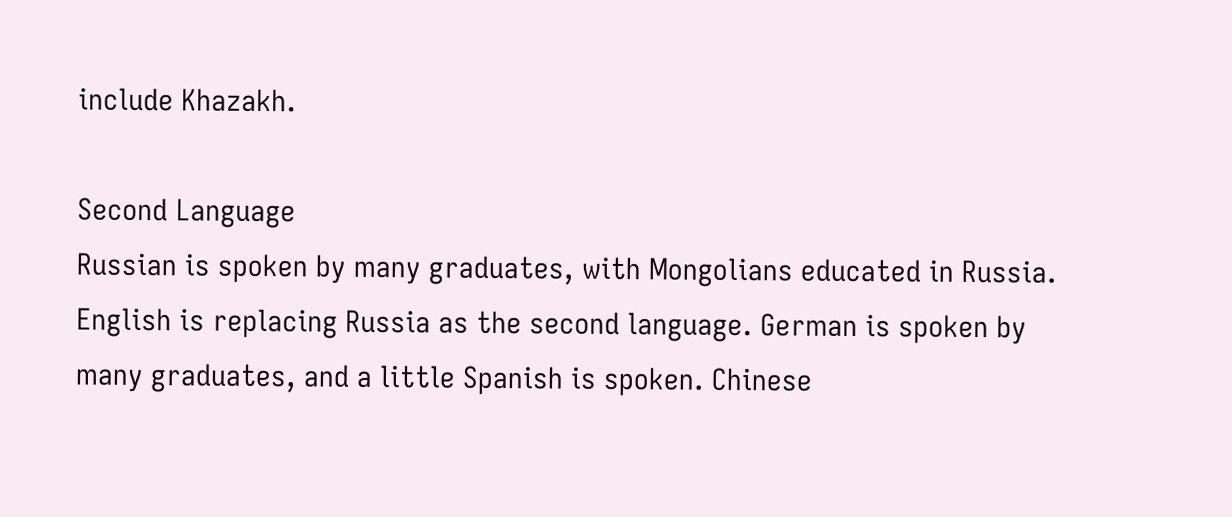include Khazakh.

Second Language
Russian is spoken by many graduates, with Mongolians educated in Russia. English is replacing Russia as the second language. German is spoken by many graduates, and a little Spanish is spoken. Chinese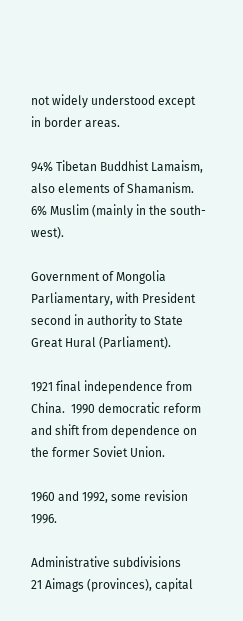not widely understood except in border areas.

94% Tibetan Buddhist Lamaism, also elements of Shamanism.  6% Muslim (mainly in the south- west).

Government of Mongolia
Parliamentary, with President second in authority to State Great Hural (Parliament).

1921 final independence from China.  1990 democratic reform and shift from dependence on the former Soviet Union.

1960 and 1992, some revision 1996.

Administrative subdivisions
21 Aimags (provinces), capital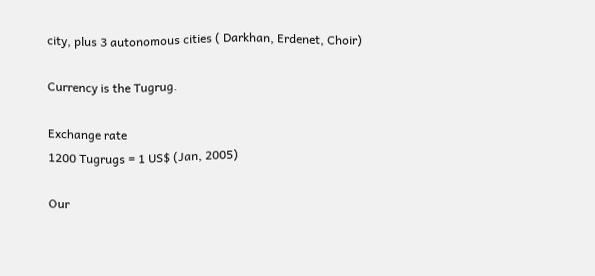city, plus 3 autonomous cities ( Darkhan, Erdenet, Choir)

Currency is the Tugrug.

Exchange rate
1200 Tugrugs = 1 US$ (Jan, 2005)

Our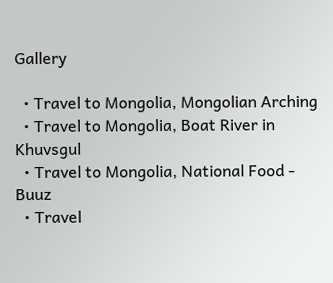Gallery

  • Travel to Mongolia, Mongolian Arching
  • Travel to Mongolia, Boat River in Khuvsgul
  • Travel to Mongolia, National Food - Buuz
  • Travel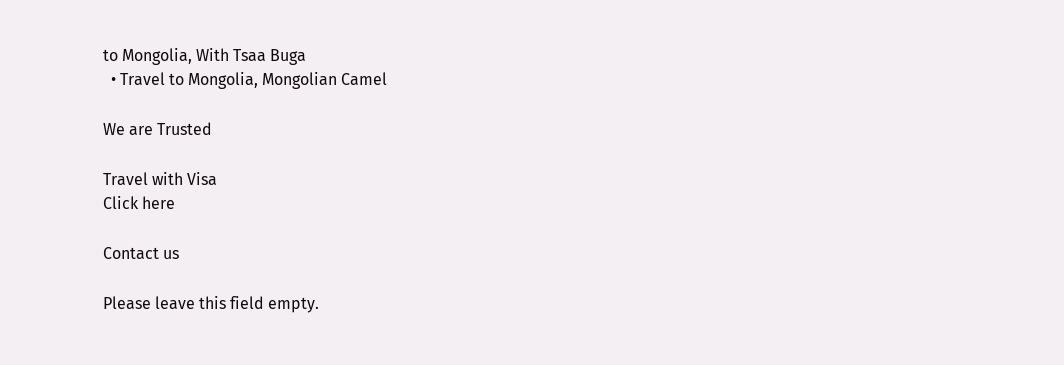to Mongolia, With Tsaa Buga
  • Travel to Mongolia, Mongolian Camel

We are Trusted

Travel with Visa
Click here

Contact us

Please leave this field empty.